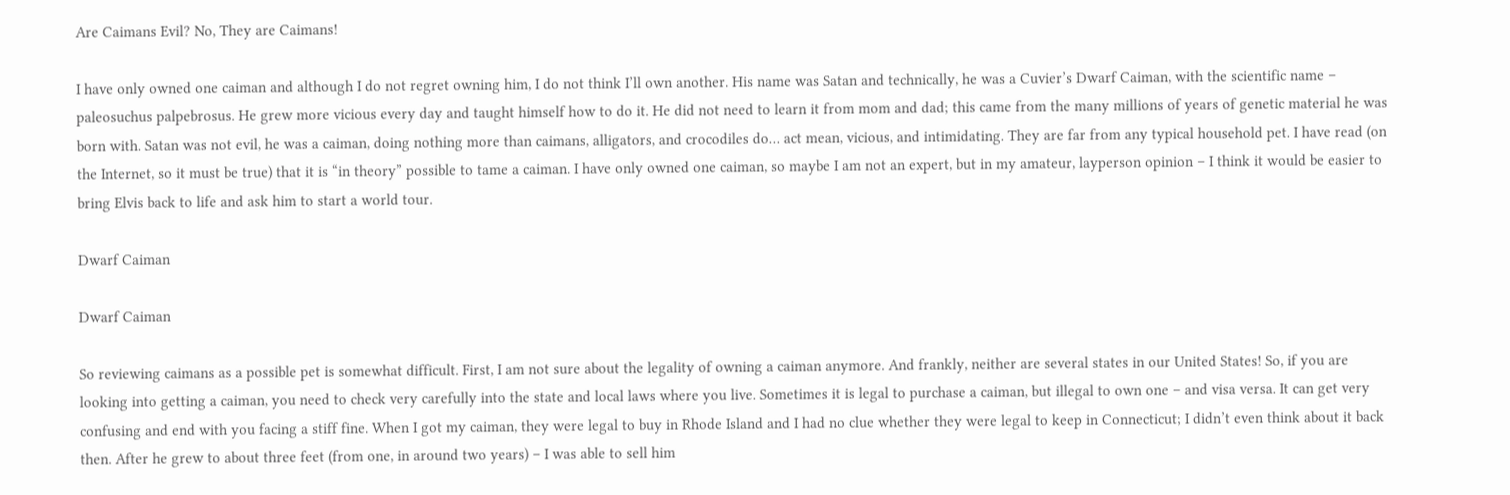Are Caimans Evil? No, They are Caimans!

I have only owned one caiman and although I do not regret owning him, I do not think I’ll own another. His name was Satan and technically, he was a Cuvier’s Dwarf Caiman, with the scientific name – paleosuchus palpebrosus. He grew more vicious every day and taught himself how to do it. He did not need to learn it from mom and dad; this came from the many millions of years of genetic material he was born with. Satan was not evil, he was a caiman, doing nothing more than caimans, alligators, and crocodiles do… act mean, vicious, and intimidating. They are far from any typical household pet. I have read (on the Internet, so it must be true) that it is “in theory” possible to tame a caiman. I have only owned one caiman, so maybe I am not an expert, but in my amateur, layperson opinion – I think it would be easier to bring Elvis back to life and ask him to start a world tour.

Dwarf Caiman

Dwarf Caiman

So reviewing caimans as a possible pet is somewhat difficult. First, I am not sure about the legality of owning a caiman anymore. And frankly, neither are several states in our United States! So, if you are looking into getting a caiman, you need to check very carefully into the state and local laws where you live. Sometimes it is legal to purchase a caiman, but illegal to own one – and visa versa. It can get very confusing and end with you facing a stiff fine. When I got my caiman, they were legal to buy in Rhode Island and I had no clue whether they were legal to keep in Connecticut; I didn’t even think about it back then. After he grew to about three feet (from one, in around two years) – I was able to sell him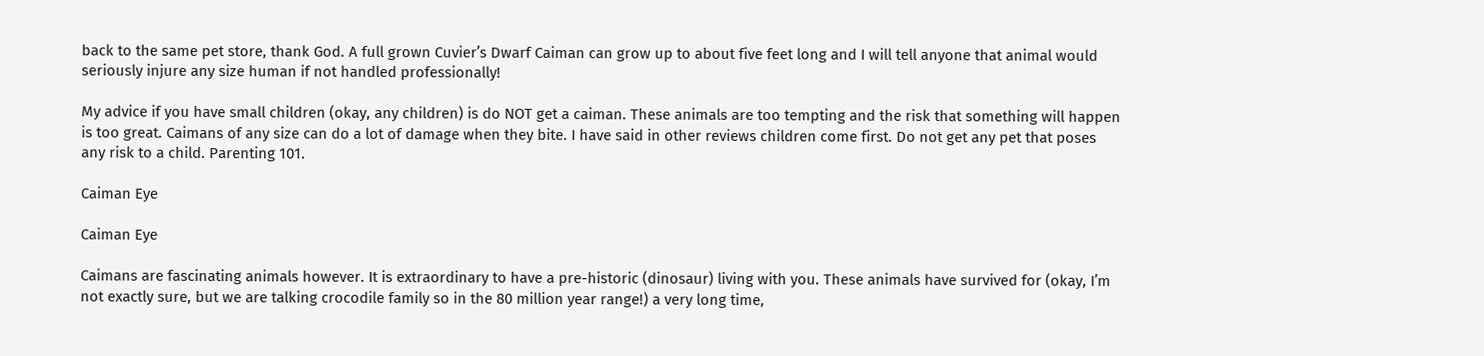back to the same pet store, thank God. A full grown Cuvier’s Dwarf Caiman can grow up to about five feet long and I will tell anyone that animal would seriously injure any size human if not handled professionally!

My advice if you have small children (okay, any children) is do NOT get a caiman. These animals are too tempting and the risk that something will happen is too great. Caimans of any size can do a lot of damage when they bite. I have said in other reviews children come first. Do not get any pet that poses any risk to a child. Parenting 101.

Caiman Eye

Caiman Eye

Caimans are fascinating animals however. It is extraordinary to have a pre-historic (dinosaur) living with you. These animals have survived for (okay, I’m not exactly sure, but we are talking crocodile family so in the 80 million year range!) a very long time,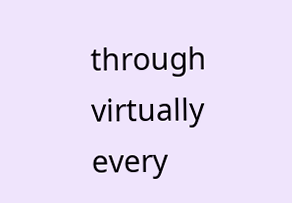through virtually every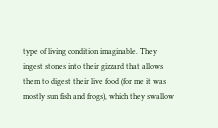type of living condition imaginable. They ingest stones into their gizzard that allows them to digest their live food (for me it was mostly sun fish and frogs), which they swallow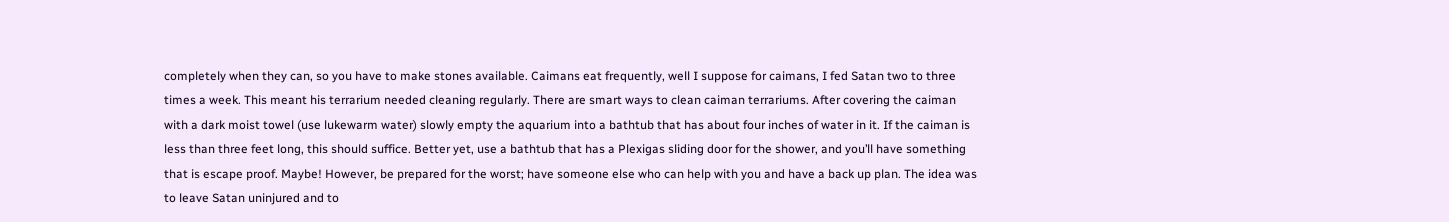completely when they can, so you have to make stones available. Caimans eat frequently, well I suppose for caimans, I fed Satan two to three times a week. This meant his terrarium needed cleaning regularly. There are smart ways to clean caiman terrariums. After covering the caiman with a dark moist towel (use lukewarm water) slowly empty the aquarium into a bathtub that has about four inches of water in it. If the caiman is less than three feet long, this should suffice. Better yet, use a bathtub that has a Plexigas sliding door for the shower, and you’ll have something that is escape proof. Maybe! However, be prepared for the worst; have someone else who can help with you and have a back up plan. The idea was to leave Satan uninjured and to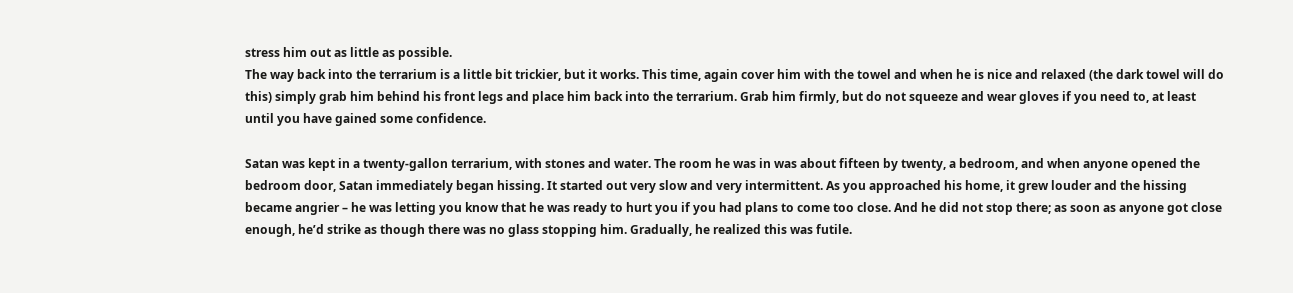stress him out as little as possible.
The way back into the terrarium is a little bit trickier, but it works. This time, again cover him with the towel and when he is nice and relaxed (the dark towel will do this) simply grab him behind his front legs and place him back into the terrarium. Grab him firmly, but do not squeeze and wear gloves if you need to, at least until you have gained some confidence.

Satan was kept in a twenty-gallon terrarium, with stones and water. The room he was in was about fifteen by twenty, a bedroom, and when anyone opened the bedroom door, Satan immediately began hissing. It started out very slow and very intermittent. As you approached his home, it grew louder and the hissing became angrier – he was letting you know that he was ready to hurt you if you had plans to come too close. And he did not stop there; as soon as anyone got close enough, he’d strike as though there was no glass stopping him. Gradually, he realized this was futile.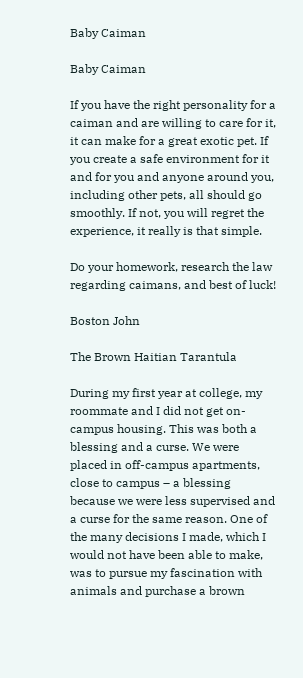Baby Caiman

Baby Caiman

If you have the right personality for a caiman and are willing to care for it, it can make for a great exotic pet. If you create a safe environment for it and for you and anyone around you, including other pets, all should go smoothly. If not, you will regret the experience, it really is that simple.

Do your homework, research the law regarding caimans, and best of luck!

Boston John

The Brown Haitian Tarantula

During my first year at college, my roommate and I did not get on-campus housing. This was both a blessing and a curse. We were placed in off-campus apartments, close to campus – a blessing because we were less supervised and a curse for the same reason. One of the many decisions I made, which I would not have been able to make, was to pursue my fascination with animals and purchase a brown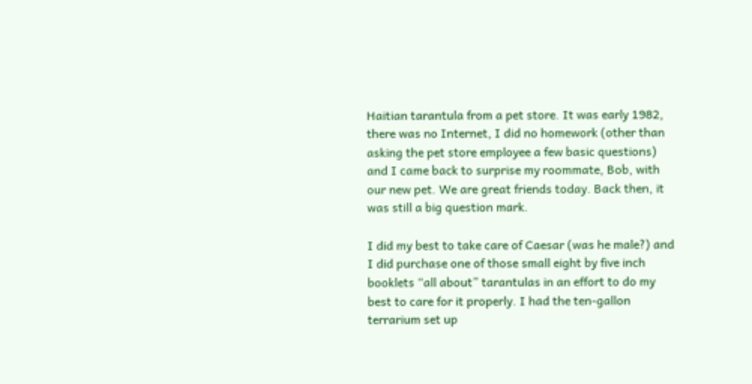Haitian tarantula from a pet store. It was early 1982, there was no Internet, I did no homework (other than asking the pet store employee a few basic questions) and I came back to surprise my roommate, Bob, with our new pet. We are great friends today. Back then, it was still a big question mark.

I did my best to take care of Caesar (was he male?) and I did purchase one of those small eight by five inch booklets “all about” tarantulas in an effort to do my best to care for it properly. I had the ten-gallon terrarium set up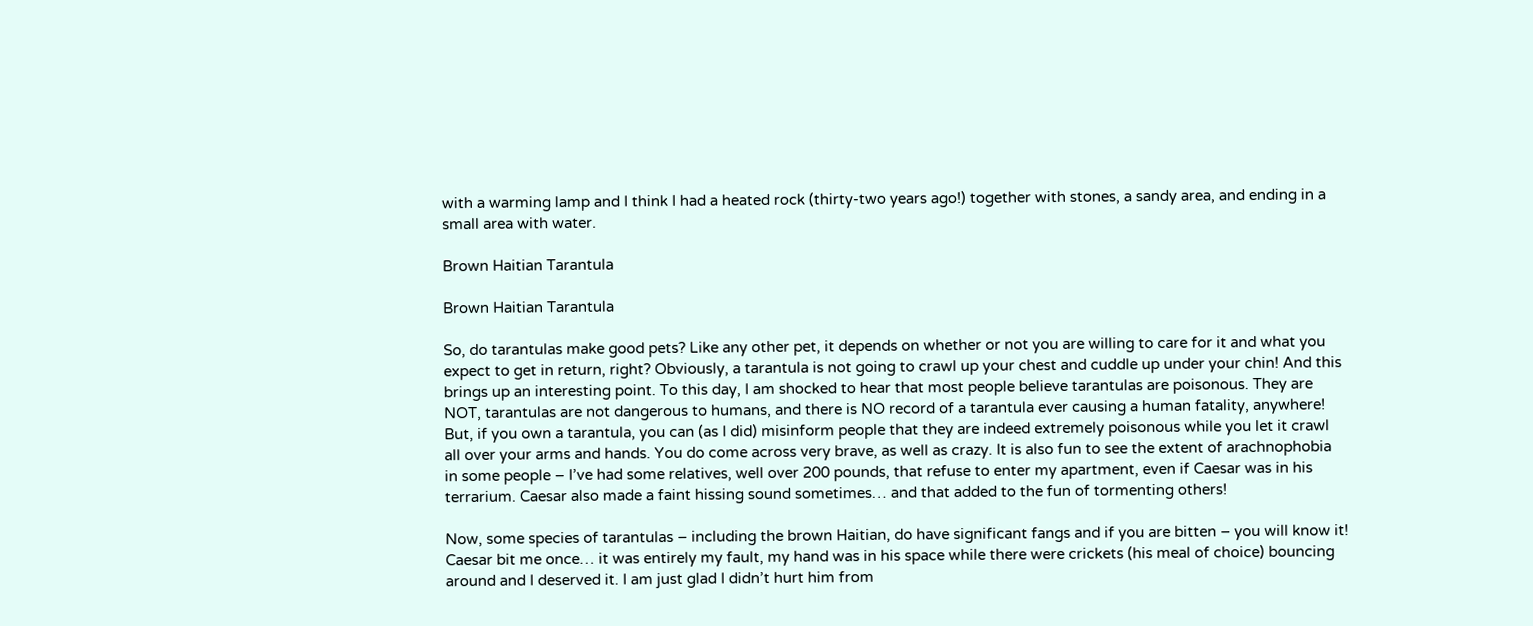with a warming lamp and I think I had a heated rock (thirty-two years ago!) together with stones, a sandy area, and ending in a small area with water.

Brown Haitian Tarantula

Brown Haitian Tarantula

So, do tarantulas make good pets? Like any other pet, it depends on whether or not you are willing to care for it and what you expect to get in return, right? Obviously, a tarantula is not going to crawl up your chest and cuddle up under your chin! And this brings up an interesting point. To this day, I am shocked to hear that most people believe tarantulas are poisonous. They are NOT, tarantulas are not dangerous to humans, and there is NO record of a tarantula ever causing a human fatality, anywhere! But, if you own a tarantula, you can (as I did) misinform people that they are indeed extremely poisonous while you let it crawl all over your arms and hands. You do come across very brave, as well as crazy. It is also fun to see the extent of arachnophobia in some people – I’ve had some relatives, well over 200 pounds, that refuse to enter my apartment, even if Caesar was in his terrarium. Caesar also made a faint hissing sound sometimes… and that added to the fun of tormenting others!

Now, some species of tarantulas – including the brown Haitian, do have significant fangs and if you are bitten – you will know it! Caesar bit me once… it was entirely my fault, my hand was in his space while there were crickets (his meal of choice) bouncing around and I deserved it. I am just glad I didn’t hurt him from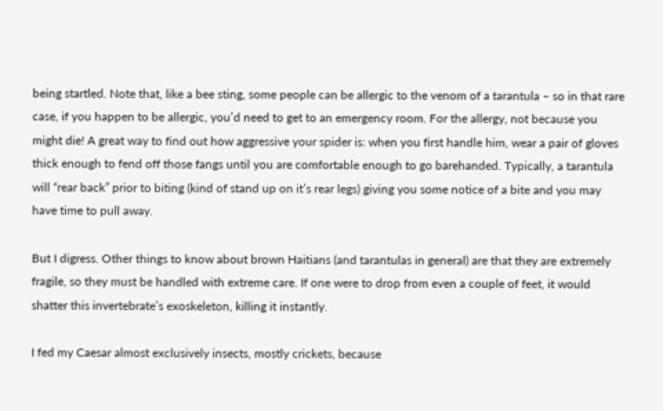being startled. Note that, like a bee sting, some people can be allergic to the venom of a tarantula – so in that rare case, if you happen to be allergic, you’d need to get to an emergency room. For the allergy, not because you might die! A great way to find out how aggressive your spider is: when you first handle him, wear a pair of gloves thick enough to fend off those fangs until you are comfortable enough to go barehanded. Typically, a tarantula will “rear back” prior to biting (kind of stand up on it’s rear legs) giving you some notice of a bite and you may have time to pull away.

But I digress. Other things to know about brown Haitians (and tarantulas in general) are that they are extremely fragile, so they must be handled with extreme care. If one were to drop from even a couple of feet, it would shatter this invertebrate’s exoskeleton, killing it instantly.

I fed my Caesar almost exclusively insects, mostly crickets, because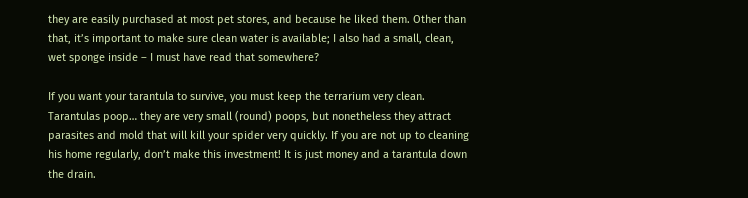they are easily purchased at most pet stores, and because he liked them. Other than that, it’s important to make sure clean water is available; I also had a small, clean, wet sponge inside – I must have read that somewhere?

If you want your tarantula to survive, you must keep the terrarium very clean. Tarantulas poop… they are very small (round) poops, but nonetheless they attract parasites and mold that will kill your spider very quickly. If you are not up to cleaning his home regularly, don’t make this investment! It is just money and a tarantula down the drain.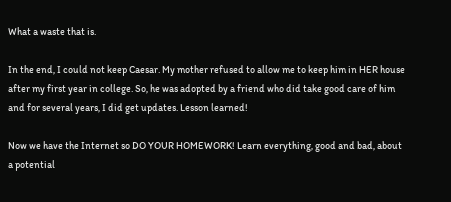What a waste that is.

In the end, I could not keep Caesar. My mother refused to allow me to keep him in HER house after my first year in college. So, he was adopted by a friend who did take good care of him and for several years, I did get updates. Lesson learned!

Now we have the Internet so DO YOUR HOMEWORK! Learn everything, good and bad, about a potential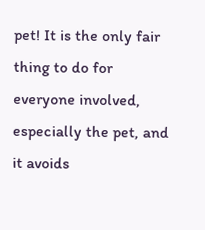pet! It is the only fair thing to do for everyone involved, especially the pet, and it avoids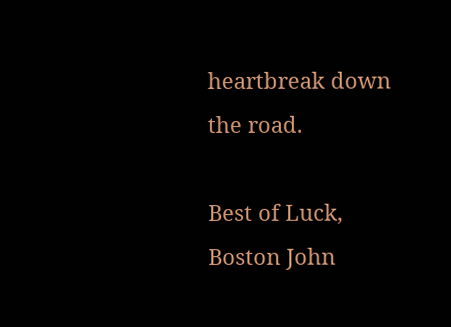heartbreak down the road.

Best of Luck, Boston John